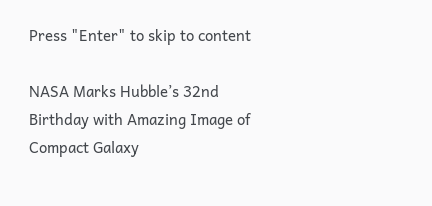Press "Enter" to skip to content

NASA Marks Hubble’s 32nd Birthday with Amazing Image of Compact Galaxy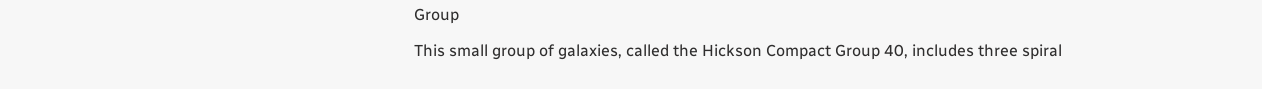Group

This small group of galaxies, called the Hickson Compact Group 40, includes three spiral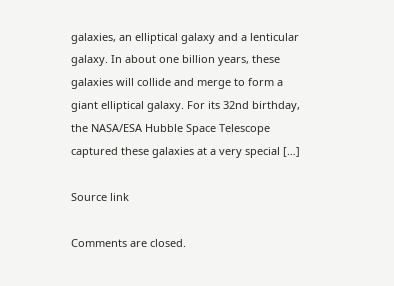galaxies, an elliptical galaxy and a lenticular galaxy. In about one billion years, these galaxies will collide and merge to form a giant elliptical galaxy. For its 32nd birthday, the NASA/ESA Hubble Space Telescope captured these galaxies at a very special […]

Source link

Comments are closed.